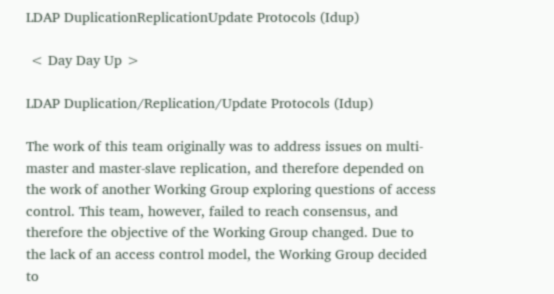LDAP DuplicationReplicationUpdate Protocols (Idup)

 < Day Day Up >

LDAP Duplication/Replication/Update Protocols (Idup)

The work of this team originally was to address issues on multi-master and master-slave replication, and therefore depended on the work of another Working Group exploring questions of access control. This team, however, failed to reach consensus, and therefore the objective of the Working Group changed. Due to the lack of an access control model, the Working Group decided to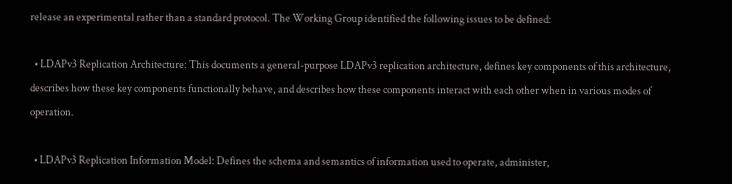release an experimental rather than a standard protocol. The Working Group identified the following issues to be defined:

  • LDAPv3 Replication Architecture: This documents a general-purpose LDAPv3 replication architecture, defines key components of this architecture, describes how these key components functionally behave, and describes how these components interact with each other when in various modes of operation.

  • LDAPv3 Replication Information Model: Defines the schema and semantics of information used to operate, administer,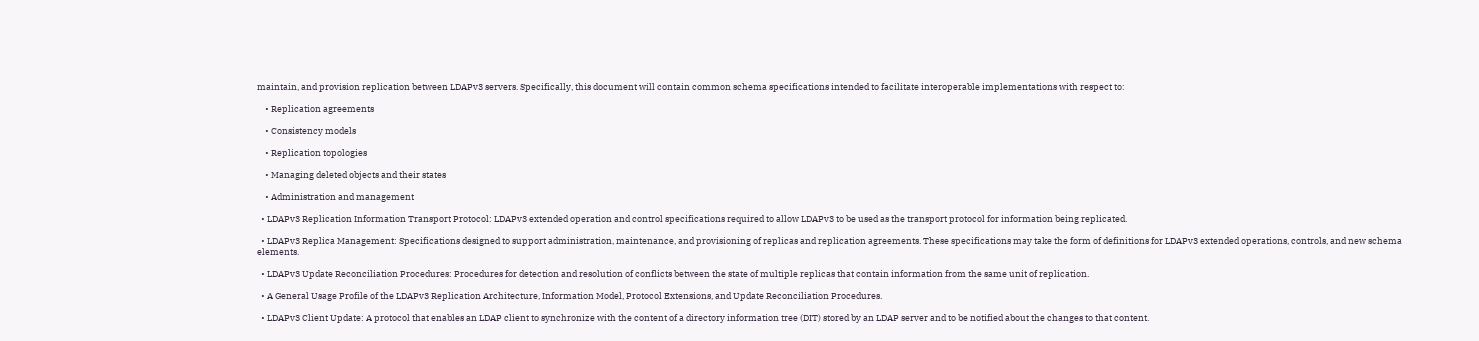maintain, and provision replication between LDAPv3 servers. Specifically, this document will contain common schema specifications intended to facilitate interoperable implementations with respect to:

    • Replication agreements

    • Consistency models

    • Replication topologies

    • Managing deleted objects and their states

    • Administration and management

  • LDAPv3 Replication Information Transport Protocol: LDAPv3 extended operation and control specifications required to allow LDAPv3 to be used as the transport protocol for information being replicated.

  • LDAPv3 Replica Management: Specifications designed to support administration, maintenance, and provisioning of replicas and replication agreements. These specifications may take the form of definitions for LDAPv3 extended operations, controls, and new schema elements.

  • LDAPv3 Update Reconciliation Procedures: Procedures for detection and resolution of conflicts between the state of multiple replicas that contain information from the same unit of replication.

  • A General Usage Profile of the LDAPv3 Replication Architecture, Information Model, Protocol Extensions, and Update Reconciliation Procedures.

  • LDAPv3 Client Update: A protocol that enables an LDAP client to synchronize with the content of a directory information tree (DIT) stored by an LDAP server and to be notified about the changes to that content.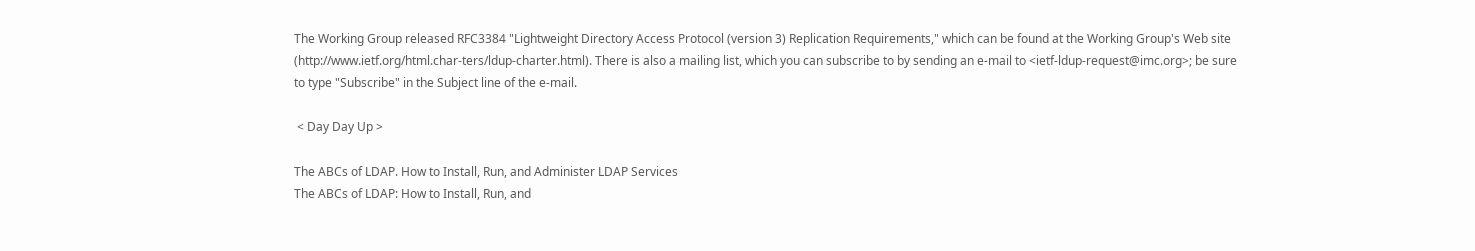The Working Group released RFC3384 "Lightweight Directory Access Protocol (version 3) Replication Requirements," which can be found at the Working Group's Web site (http://www.ietf.org/html.char-ters/ldup-charter.html). There is also a mailing list, which you can subscribe to by sending an e-mail to <ietf-ldup-request@imc.org>; be sure to type "Subscribe" in the Subject line of the e-mail.

 < Day Day Up >

The ABCs of LDAP. How to Install, Run, and Administer LDAP Services
The ABCs of LDAP: How to Install, Run, and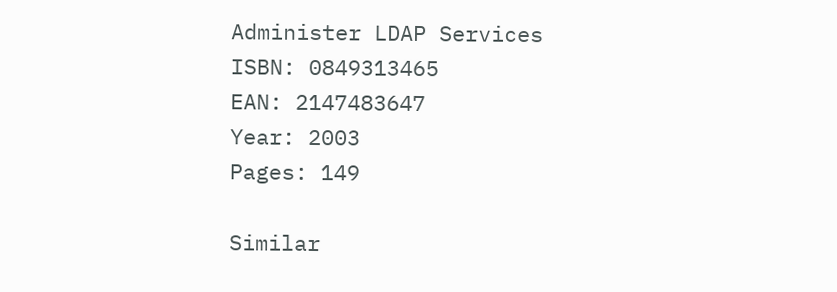Administer LDAP Services
ISBN: 0849313465
EAN: 2147483647
Year: 2003
Pages: 149

Similar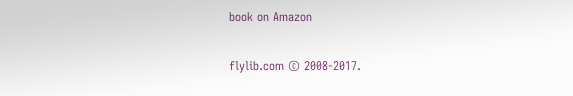book on Amazon

flylib.com © 2008-2017.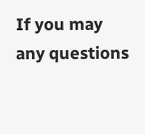If you may any questions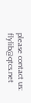please contact us: flylib@qtcs.net